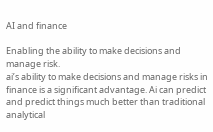AI and finance

Enabling the ability to make decisions and manage risk.
ai’s ability to make decisions and manage risks in finance is a significant advantage. Ai can predict and predict things much better than traditional analytical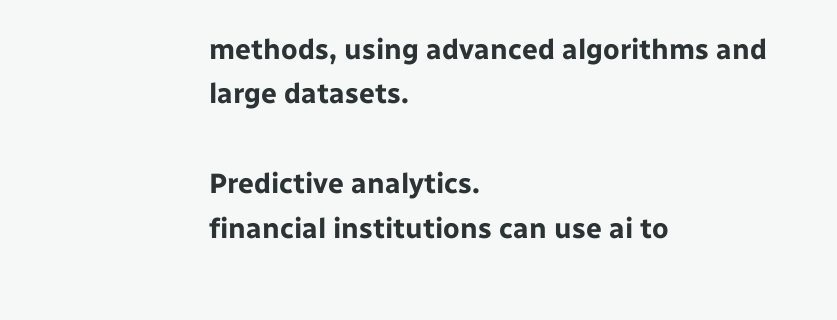methods, using advanced algorithms and large datasets.

Predictive analytics.
financial institutions can use ai to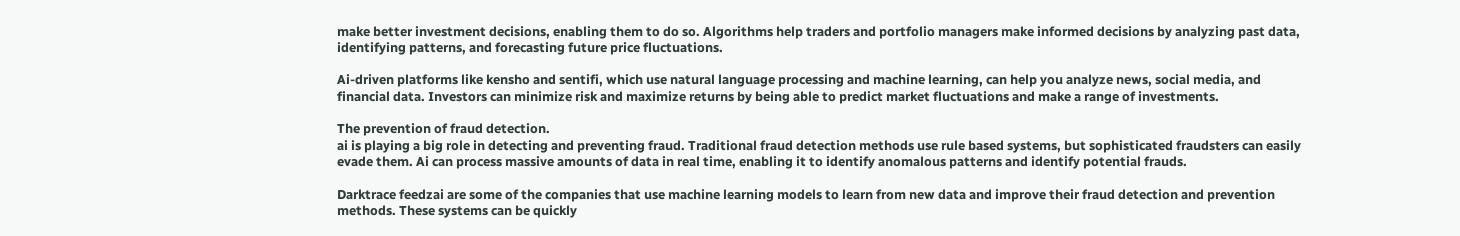make better investment decisions, enabling them to do so. Algorithms help traders and portfolio managers make informed decisions by analyzing past data, identifying patterns, and forecasting future price fluctuations.

Ai-driven platforms like kensho and sentifi, which use natural language processing and machine learning, can help you analyze news, social media, and financial data. Investors can minimize risk and maximize returns by being able to predict market fluctuations and make a range of investments.

The prevention of fraud detection.
ai is playing a big role in detecting and preventing fraud. Traditional fraud detection methods use rule based systems, but sophisticated fraudsters can easily evade them. Ai can process massive amounts of data in real time, enabling it to identify anomalous patterns and identify potential frauds.

Darktrace feedzai are some of the companies that use machine learning models to learn from new data and improve their fraud detection and prevention methods. These systems can be quickly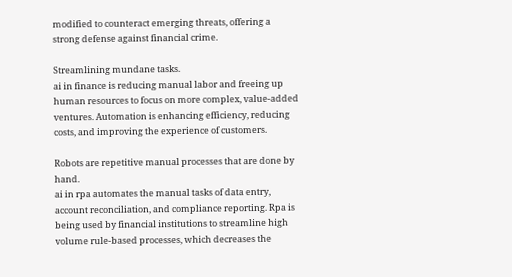modified to counteract emerging threats, offering a strong defense against financial crime.

Streamlining mundane tasks.
ai in finance is reducing manual labor and freeing up human resources to focus on more complex, value-added ventures. Automation is enhancing efficiency, reducing costs, and improving the experience of customers.

Robots are repetitive manual processes that are done by hand.
ai in rpa automates the manual tasks of data entry, account reconciliation, and compliance reporting. Rpa is being used by financial institutions to streamline high volume rule-based processes, which decreases the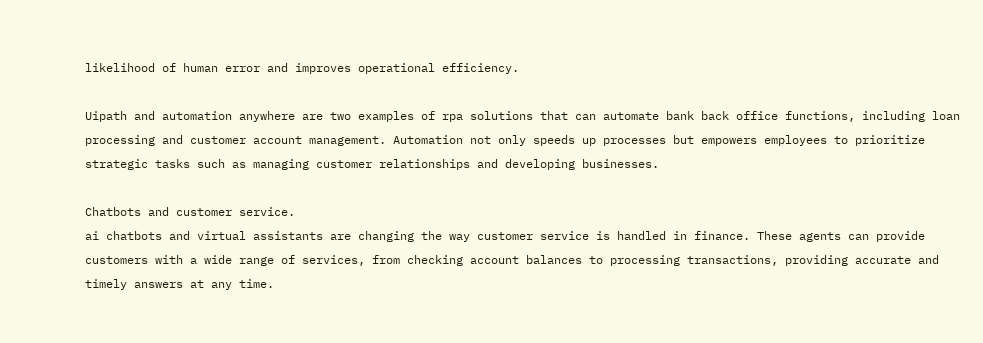likelihood of human error and improves operational efficiency.

Uipath and automation anywhere are two examples of rpa solutions that can automate bank back office functions, including loan processing and customer account management. Automation not only speeds up processes but empowers employees to prioritize strategic tasks such as managing customer relationships and developing businesses.

Chatbots and customer service.
ai chatbots and virtual assistants are changing the way customer service is handled in finance. These agents can provide customers with a wide range of services, from checking account balances to processing transactions, providing accurate and timely answers at any time.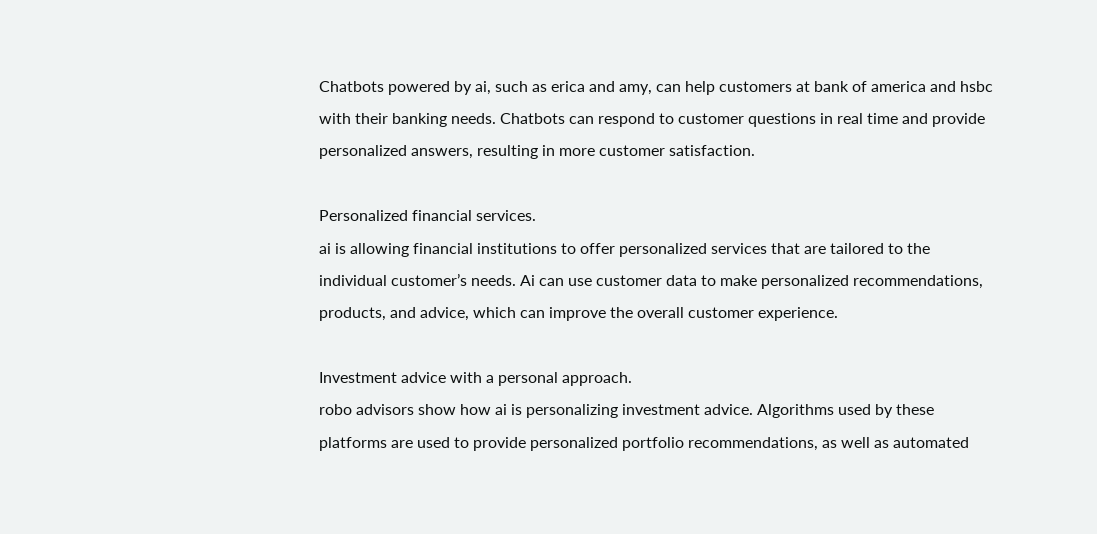Chatbots powered by ai, such as erica and amy, can help customers at bank of america and hsbc with their banking needs. Chatbots can respond to customer questions in real time and provide personalized answers, resulting in more customer satisfaction.

Personalized financial services.
ai is allowing financial institutions to offer personalized services that are tailored to the individual customer’s needs. Ai can use customer data to make personalized recommendations, products, and advice, which can improve the overall customer experience.

Investment advice with a personal approach.
robo advisors show how ai is personalizing investment advice. Algorithms used by these platforms are used to provide personalized portfolio recommendations, as well as automated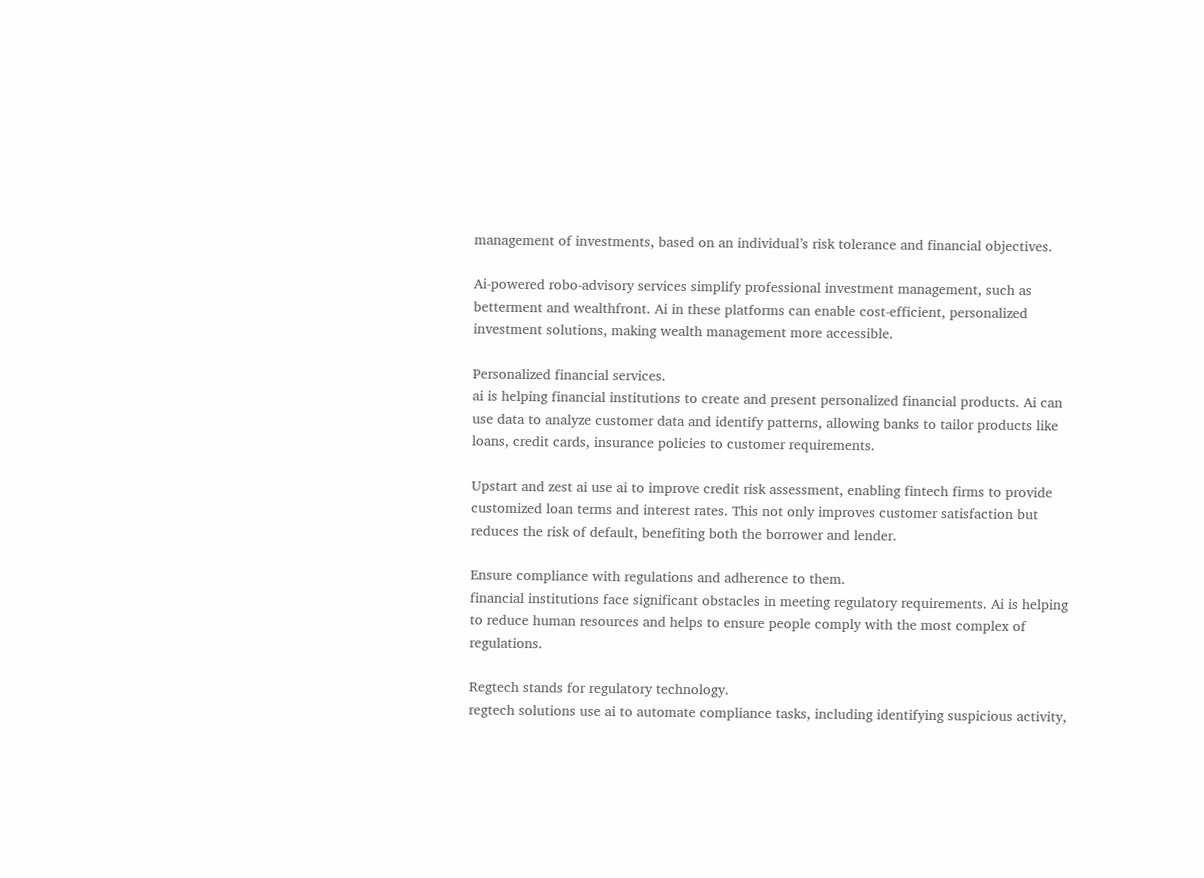management of investments, based on an individual’s risk tolerance and financial objectives.

Ai-powered robo-advisory services simplify professional investment management, such as betterment and wealthfront. Ai in these platforms can enable cost-efficient, personalized investment solutions, making wealth management more accessible.

Personalized financial services.
ai is helping financial institutions to create and present personalized financial products. Ai can use data to analyze customer data and identify patterns, allowing banks to tailor products like loans, credit cards, insurance policies to customer requirements.

Upstart and zest ai use ai to improve credit risk assessment, enabling fintech firms to provide customized loan terms and interest rates. This not only improves customer satisfaction but reduces the risk of default, benefiting both the borrower and lender.

Ensure compliance with regulations and adherence to them.
financial institutions face significant obstacles in meeting regulatory requirements. Ai is helping to reduce human resources and helps to ensure people comply with the most complex of regulations.

Regtech stands for regulatory technology.
regtech solutions use ai to automate compliance tasks, including identifying suspicious activity,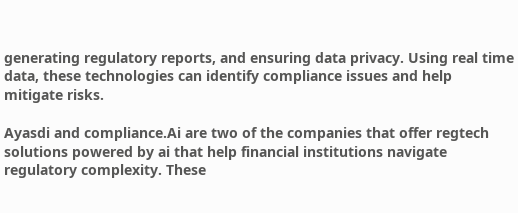generating regulatory reports, and ensuring data privacy. Using real time data, these technologies can identify compliance issues and help mitigate risks.

Ayasdi and compliance.Ai are two of the companies that offer regtech solutions powered by ai that help financial institutions navigate regulatory complexity. These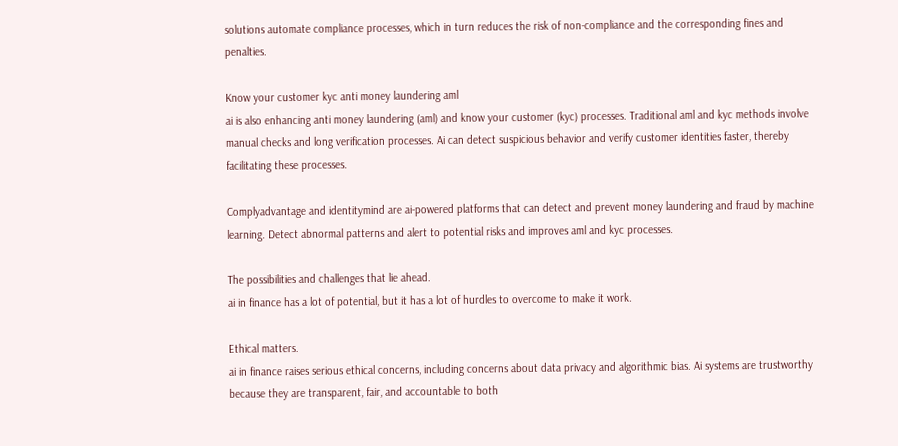solutions automate compliance processes, which in turn reduces the risk of non-compliance and the corresponding fines and penalties.

Know your customer kyc anti money laundering aml
ai is also enhancing anti money laundering (aml) and know your customer (kyc) processes. Traditional aml and kyc methods involve manual checks and long verification processes. Ai can detect suspicious behavior and verify customer identities faster, thereby facilitating these processes.

Complyadvantage and identitymind are ai-powered platforms that can detect and prevent money laundering and fraud by machine learning. Detect abnormal patterns and alert to potential risks and improves aml and kyc processes.

The possibilities and challenges that lie ahead.
ai in finance has a lot of potential, but it has a lot of hurdles to overcome to make it work.

Ethical matters.
ai in finance raises serious ethical concerns, including concerns about data privacy and algorithmic bias. Ai systems are trustworthy because they are transparent, fair, and accountable to both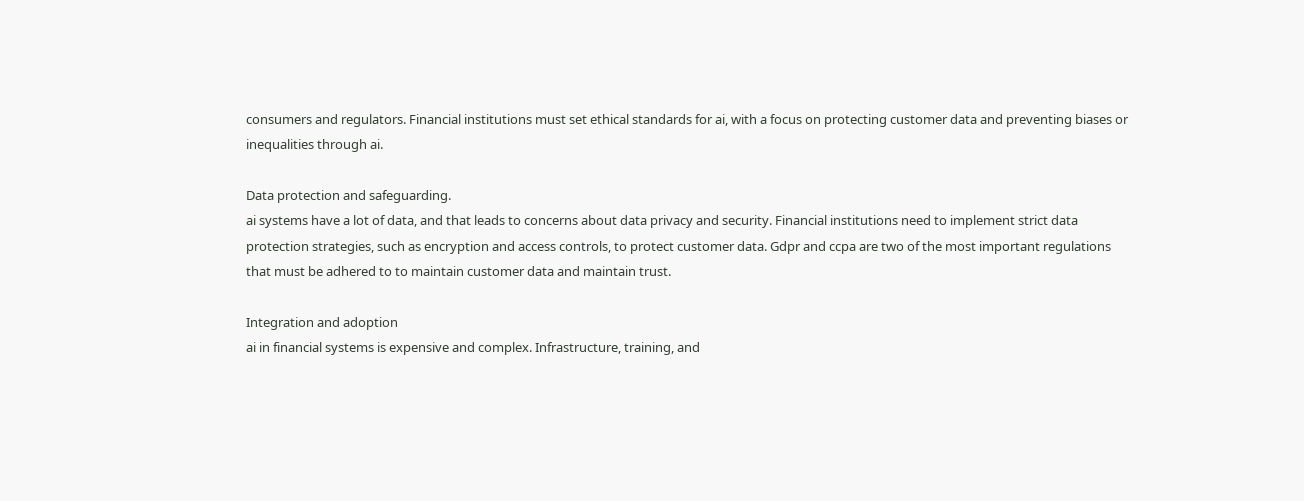consumers and regulators. Financial institutions must set ethical standards for ai, with a focus on protecting customer data and preventing biases or inequalities through ai.

Data protection and safeguarding.
ai systems have a lot of data, and that leads to concerns about data privacy and security. Financial institutions need to implement strict data protection strategies, such as encryption and access controls, to protect customer data. Gdpr and ccpa are two of the most important regulations that must be adhered to to maintain customer data and maintain trust.

Integration and adoption
ai in financial systems is expensive and complex. Infrastructure, training, and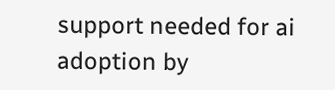support needed for ai adoption by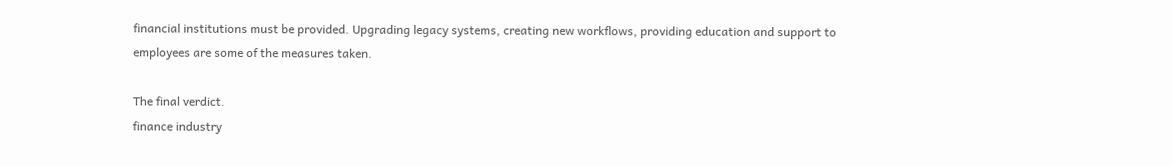financial institutions must be provided. Upgrading legacy systems, creating new workflows, providing education and support to employees are some of the measures taken.

The final verdict.
finance industry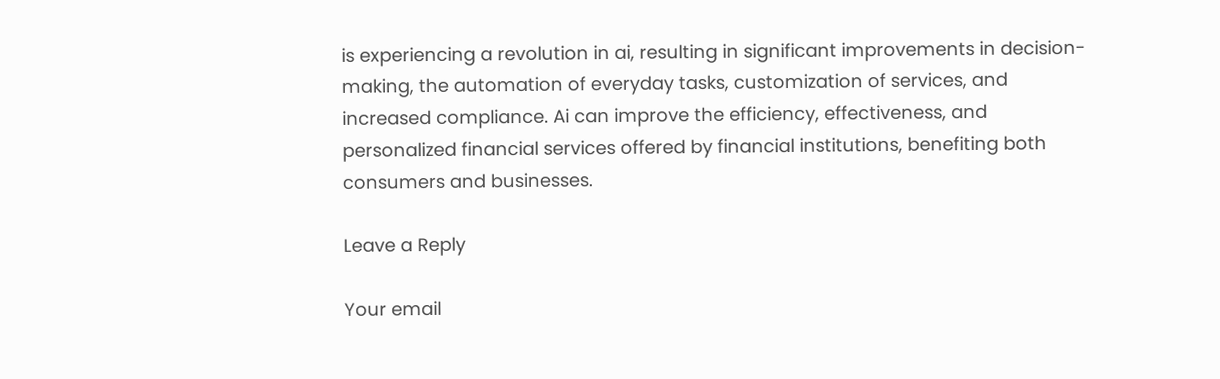is experiencing a revolution in ai, resulting in significant improvements in decision-making, the automation of everyday tasks, customization of services, and increased compliance. Ai can improve the efficiency, effectiveness, and personalized financial services offered by financial institutions, benefiting both consumers and businesses.

Leave a Reply

Your email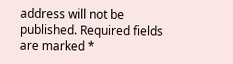address will not be published. Required fields are marked *